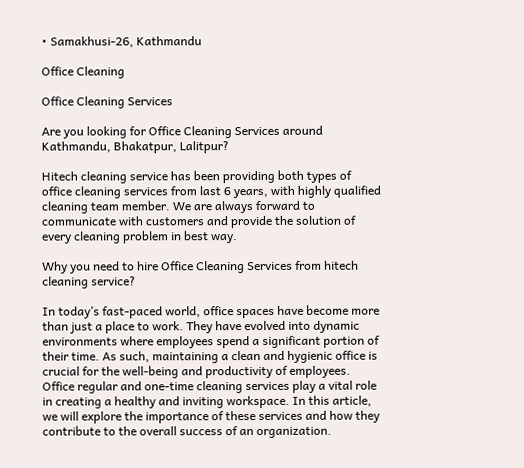• Samakhusi-26, Kathmandu

Office Cleaning

Office Cleaning Services

Are you looking for Office Cleaning Services around Kathmandu, Bhakatpur, Lalitpur?

Hitech cleaning service has been providing both types of office cleaning services from last 6 years, with highly qualified cleaning team member. We are always forward to communicate with customers and provide the solution of every cleaning problem in best way.

Why you need to hire Office Cleaning Services from hitech cleaning service?

In today’s fast-paced world, office spaces have become more than just a place to work. They have evolved into dynamic environments where employees spend a significant portion of their time. As such, maintaining a clean and hygienic office is crucial for the well-being and productivity of employees. Office regular and one-time cleaning services play a vital role in creating a healthy and inviting workspace. In this article, we will explore the importance of these services and how they contribute to the overall success of an organization.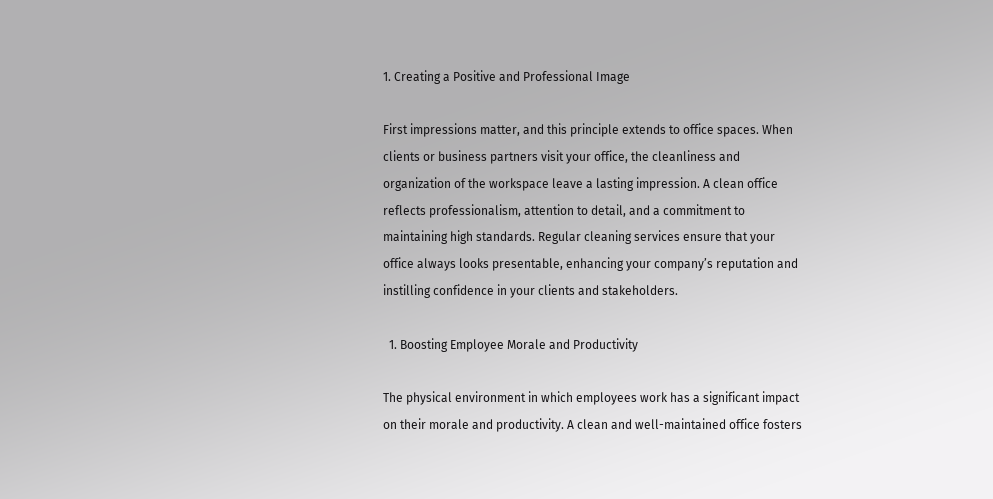1. Creating a Positive and Professional Image

First impressions matter, and this principle extends to office spaces. When clients or business partners visit your office, the cleanliness and organization of the workspace leave a lasting impression. A clean office reflects professionalism, attention to detail, and a commitment to maintaining high standards. Regular cleaning services ensure that your office always looks presentable, enhancing your company’s reputation and instilling confidence in your clients and stakeholders.

  1. Boosting Employee Morale and Productivity

The physical environment in which employees work has a significant impact on their morale and productivity. A clean and well-maintained office fosters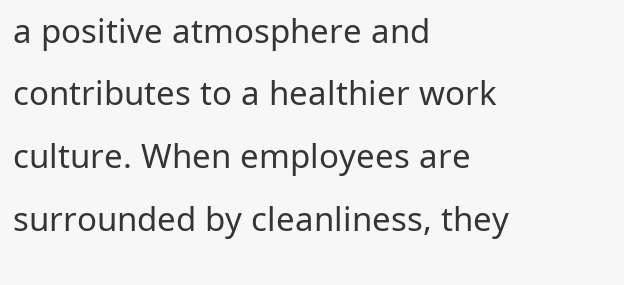a positive atmosphere and contributes to a healthier work culture. When employees are surrounded by cleanliness, they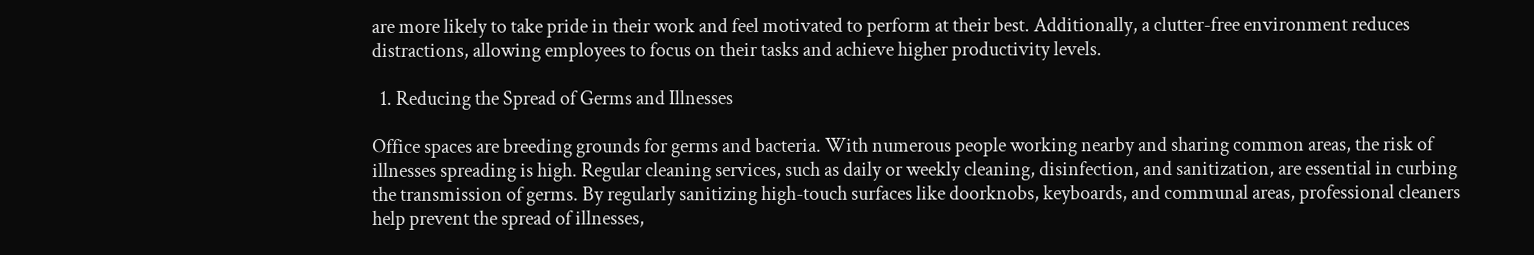are more likely to take pride in their work and feel motivated to perform at their best. Additionally, a clutter-free environment reduces distractions, allowing employees to focus on their tasks and achieve higher productivity levels.

  1. Reducing the Spread of Germs and Illnesses

Office spaces are breeding grounds for germs and bacteria. With numerous people working nearby and sharing common areas, the risk of illnesses spreading is high. Regular cleaning services, such as daily or weekly cleaning, disinfection, and sanitization, are essential in curbing the transmission of germs. By regularly sanitizing high-touch surfaces like doorknobs, keyboards, and communal areas, professional cleaners help prevent the spread of illnesses,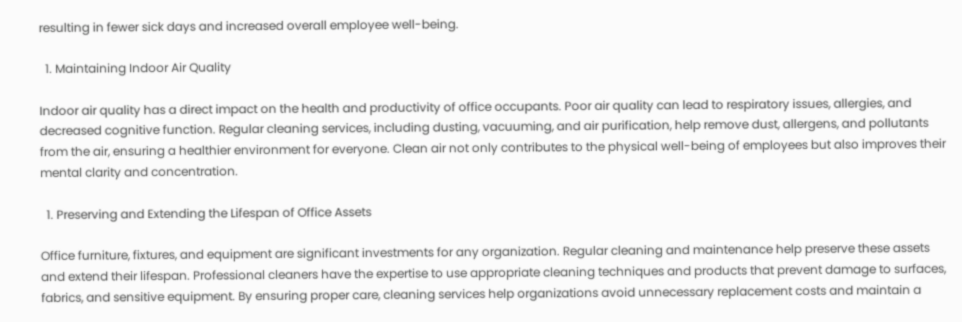resulting in fewer sick days and increased overall employee well-being.

  1. Maintaining Indoor Air Quality

Indoor air quality has a direct impact on the health and productivity of office occupants. Poor air quality can lead to respiratory issues, allergies, and decreased cognitive function. Regular cleaning services, including dusting, vacuuming, and air purification, help remove dust, allergens, and pollutants from the air, ensuring a healthier environment for everyone. Clean air not only contributes to the physical well-being of employees but also improves their mental clarity and concentration.

  1. Preserving and Extending the Lifespan of Office Assets

Office furniture, fixtures, and equipment are significant investments for any organization. Regular cleaning and maintenance help preserve these assets and extend their lifespan. Professional cleaners have the expertise to use appropriate cleaning techniques and products that prevent damage to surfaces, fabrics, and sensitive equipment. By ensuring proper care, cleaning services help organizations avoid unnecessary replacement costs and maintain a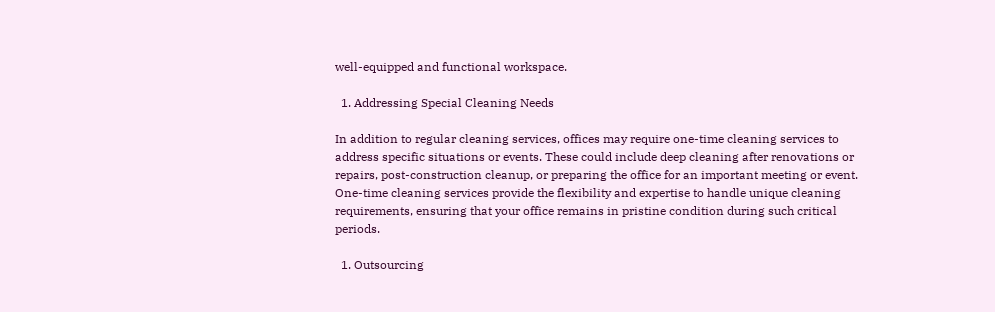well-equipped and functional workspace.

  1. Addressing Special Cleaning Needs

In addition to regular cleaning services, offices may require one-time cleaning services to address specific situations or events. These could include deep cleaning after renovations or repairs, post-construction cleanup, or preparing the office for an important meeting or event. One-time cleaning services provide the flexibility and expertise to handle unique cleaning requirements, ensuring that your office remains in pristine condition during such critical periods.

  1. Outsourcing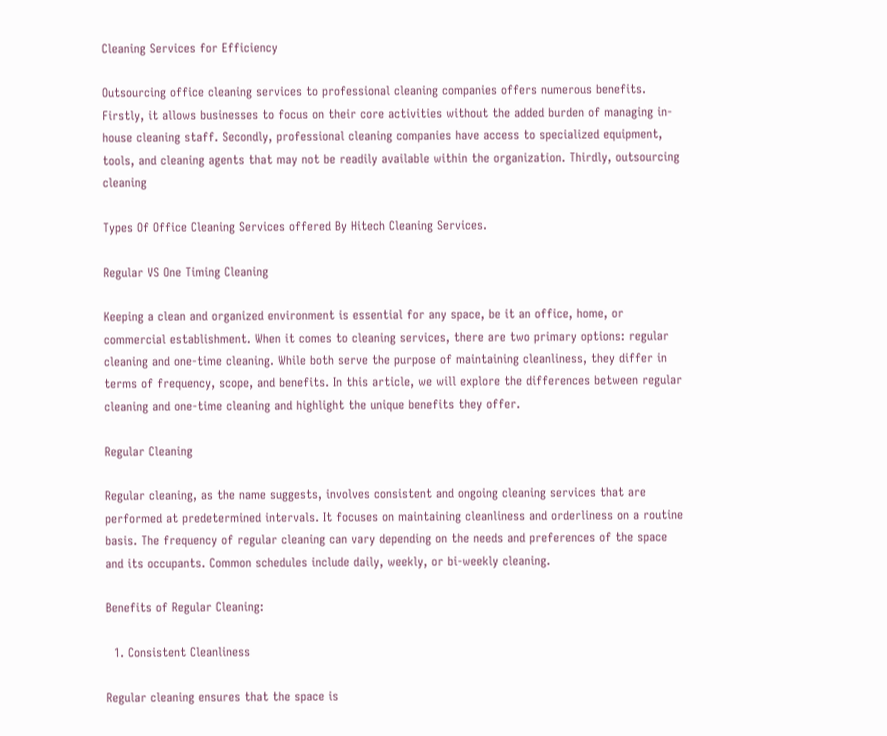Cleaning Services for Efficiency

Outsourcing office cleaning services to professional cleaning companies offers numerous benefits. Firstly, it allows businesses to focus on their core activities without the added burden of managing in-house cleaning staff. Secondly, professional cleaning companies have access to specialized equipment, tools, and cleaning agents that may not be readily available within the organization. Thirdly, outsourcing cleaning

Types Of Office Cleaning Services offered By Hitech Cleaning Services.

Regular VS One Timing Cleaning

Keeping a clean and organized environment is essential for any space, be it an office, home, or commercial establishment. When it comes to cleaning services, there are two primary options: regular cleaning and one-time cleaning. While both serve the purpose of maintaining cleanliness, they differ in terms of frequency, scope, and benefits. In this article, we will explore the differences between regular cleaning and one-time cleaning and highlight the unique benefits they offer.

Regular Cleaning

Regular cleaning, as the name suggests, involves consistent and ongoing cleaning services that are performed at predetermined intervals. It focuses on maintaining cleanliness and orderliness on a routine basis. The frequency of regular cleaning can vary depending on the needs and preferences of the space and its occupants. Common schedules include daily, weekly, or bi-weekly cleaning.

Benefits of Regular Cleaning:

  1. Consistent Cleanliness

Regular cleaning ensures that the space is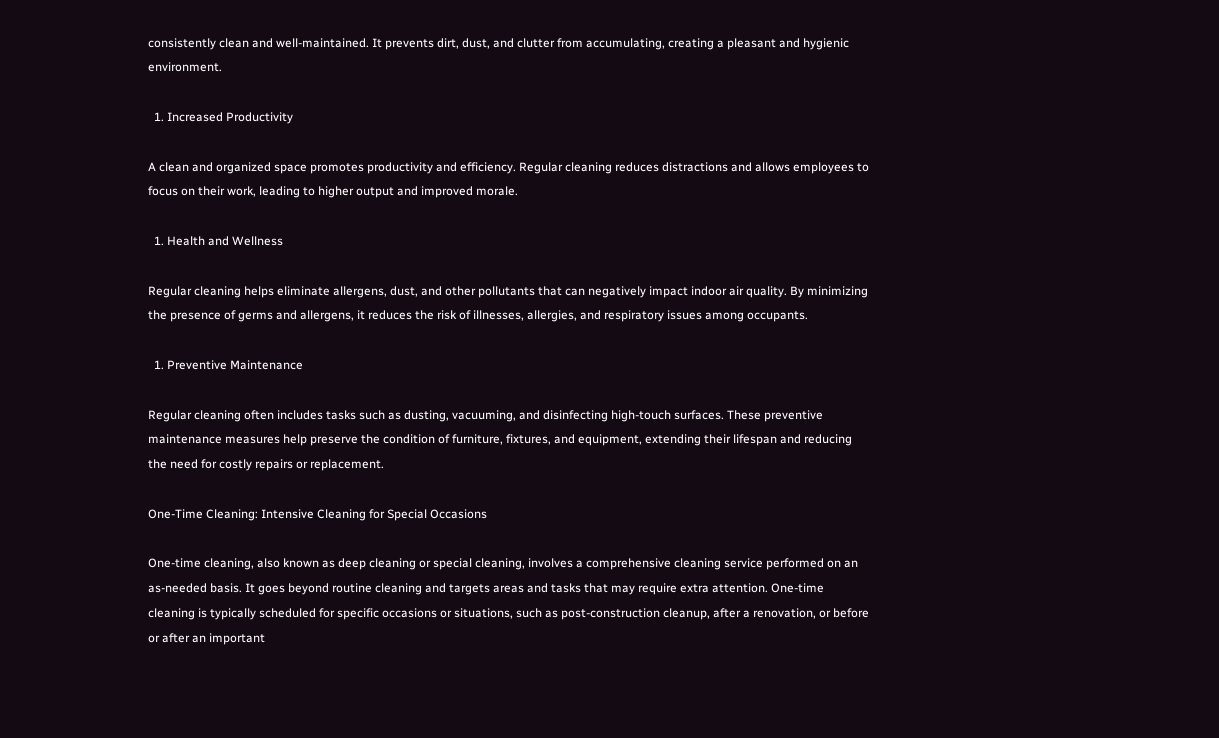consistently clean and well-maintained. It prevents dirt, dust, and clutter from accumulating, creating a pleasant and hygienic environment.

  1. Increased Productivity

A clean and organized space promotes productivity and efficiency. Regular cleaning reduces distractions and allows employees to focus on their work, leading to higher output and improved morale.

  1. Health and Wellness

Regular cleaning helps eliminate allergens, dust, and other pollutants that can negatively impact indoor air quality. By minimizing the presence of germs and allergens, it reduces the risk of illnesses, allergies, and respiratory issues among occupants.

  1. Preventive Maintenance

Regular cleaning often includes tasks such as dusting, vacuuming, and disinfecting high-touch surfaces. These preventive maintenance measures help preserve the condition of furniture, fixtures, and equipment, extending their lifespan and reducing the need for costly repairs or replacement.

One-Time Cleaning: Intensive Cleaning for Special Occasions

One-time cleaning, also known as deep cleaning or special cleaning, involves a comprehensive cleaning service performed on an as-needed basis. It goes beyond routine cleaning and targets areas and tasks that may require extra attention. One-time cleaning is typically scheduled for specific occasions or situations, such as post-construction cleanup, after a renovation, or before or after an important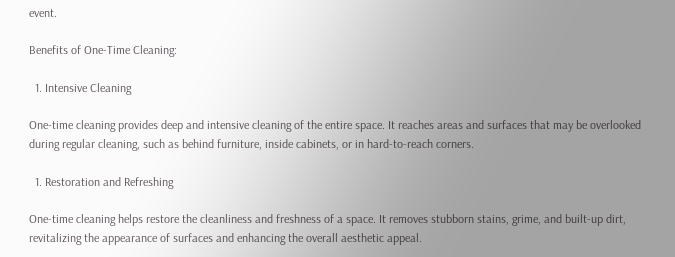event.

Benefits of One-Time Cleaning:

  1. Intensive Cleaning

One-time cleaning provides deep and intensive cleaning of the entire space. It reaches areas and surfaces that may be overlooked during regular cleaning, such as behind furniture, inside cabinets, or in hard-to-reach corners.

  1. Restoration and Refreshing

One-time cleaning helps restore the cleanliness and freshness of a space. It removes stubborn stains, grime, and built-up dirt, revitalizing the appearance of surfaces and enhancing the overall aesthetic appeal.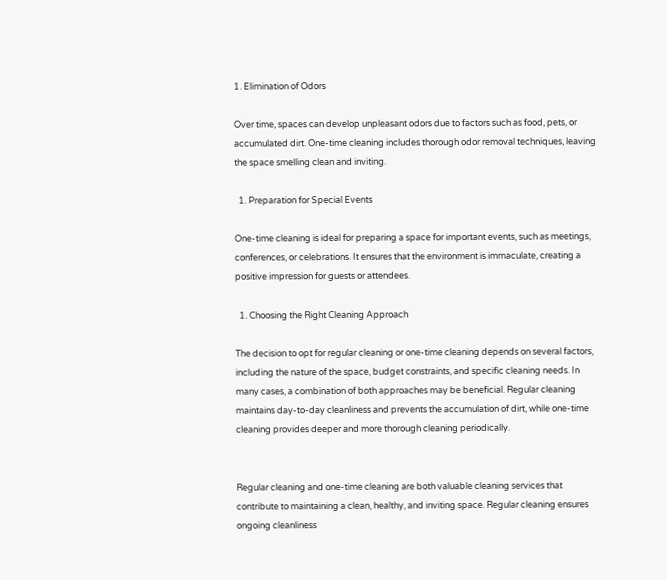1. Elimination of Odors

Over time, spaces can develop unpleasant odors due to factors such as food, pets, or accumulated dirt. One-time cleaning includes thorough odor removal techniques, leaving the space smelling clean and inviting.

  1. Preparation for Special Events

One-time cleaning is ideal for preparing a space for important events, such as meetings, conferences, or celebrations. It ensures that the environment is immaculate, creating a positive impression for guests or attendees.

  1. Choosing the Right Cleaning Approach

The decision to opt for regular cleaning or one-time cleaning depends on several factors, including the nature of the space, budget constraints, and specific cleaning needs. In many cases, a combination of both approaches may be beneficial. Regular cleaning maintains day-to-day cleanliness and prevents the accumulation of dirt, while one-time cleaning provides deeper and more thorough cleaning periodically.


Regular cleaning and one-time cleaning are both valuable cleaning services that contribute to maintaining a clean, healthy, and inviting space. Regular cleaning ensures ongoing cleanliness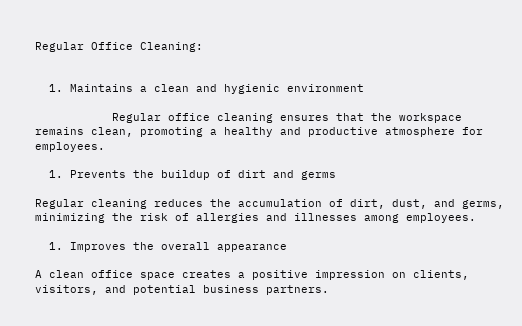Regular Office Cleaning:


  1. Maintains a clean and hygienic environment

           Regular office cleaning ensures that the workspace remains clean, promoting a healthy and productive atmosphere for employees.

  1. Prevents the buildup of dirt and germs

Regular cleaning reduces the accumulation of dirt, dust, and germs, minimizing the risk of allergies and illnesses among employees.

  1. Improves the overall appearance

A clean office space creates a positive impression on clients, visitors, and potential business partners.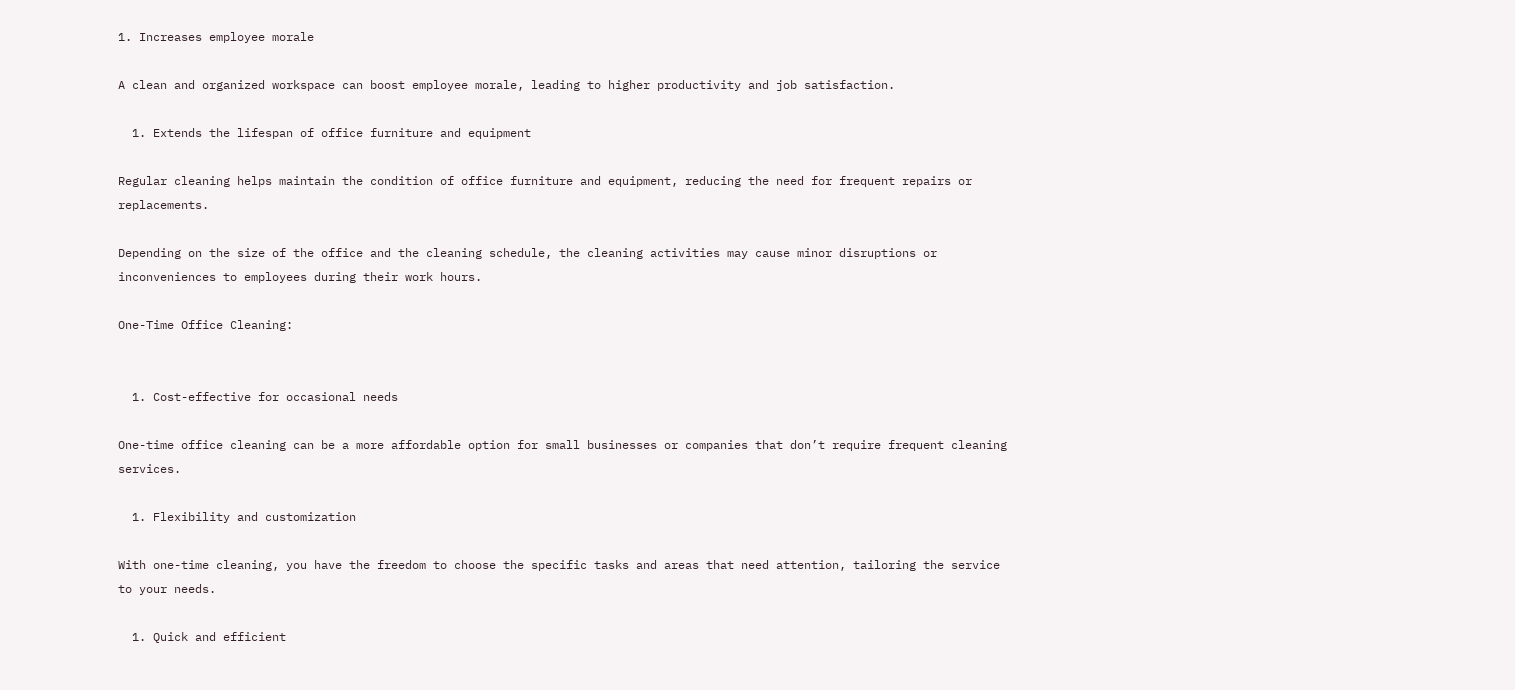1. Increases employee morale

A clean and organized workspace can boost employee morale, leading to higher productivity and job satisfaction.

  1. Extends the lifespan of office furniture and equipment

Regular cleaning helps maintain the condition of office furniture and equipment, reducing the need for frequent repairs or replacements.

Depending on the size of the office and the cleaning schedule, the cleaning activities may cause minor disruptions or inconveniences to employees during their work hours.

One-Time Office Cleaning:


  1. Cost-effective for occasional needs

One-time office cleaning can be a more affordable option for small businesses or companies that don’t require frequent cleaning services.

  1. Flexibility and customization

With one-time cleaning, you have the freedom to choose the specific tasks and areas that need attention, tailoring the service to your needs.

  1. Quick and efficient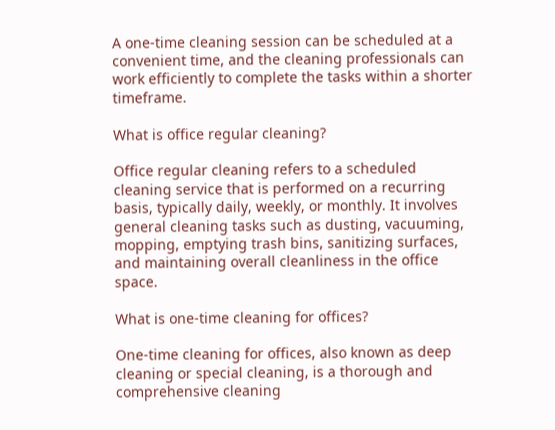A one-time cleaning session can be scheduled at a convenient time, and the cleaning professionals can work efficiently to complete the tasks within a shorter timeframe.

What is office regular cleaning?

Office regular cleaning refers to a scheduled cleaning service that is performed on a recurring basis, typically daily, weekly, or monthly. It involves general cleaning tasks such as dusting, vacuuming, mopping, emptying trash bins, sanitizing surfaces, and maintaining overall cleanliness in the office space.

What is one-time cleaning for offices?

One-time cleaning for offices, also known as deep cleaning or special cleaning, is a thorough and comprehensive cleaning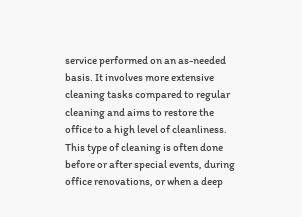service performed on an as-needed basis. It involves more extensive cleaning tasks compared to regular cleaning and aims to restore the office to a high level of cleanliness. This type of cleaning is often done before or after special events, during office renovations, or when a deep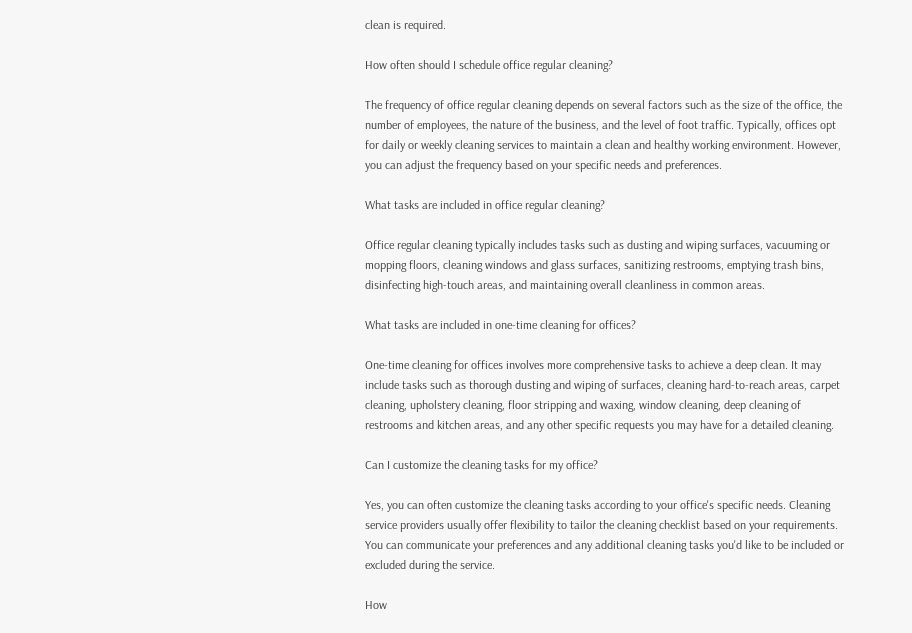clean is required.

How often should I schedule office regular cleaning?

The frequency of office regular cleaning depends on several factors such as the size of the office, the number of employees, the nature of the business, and the level of foot traffic. Typically, offices opt for daily or weekly cleaning services to maintain a clean and healthy working environment. However, you can adjust the frequency based on your specific needs and preferences.

What tasks are included in office regular cleaning?

Office regular cleaning typically includes tasks such as dusting and wiping surfaces, vacuuming or mopping floors, cleaning windows and glass surfaces, sanitizing restrooms, emptying trash bins, disinfecting high-touch areas, and maintaining overall cleanliness in common areas.

What tasks are included in one-time cleaning for offices?

One-time cleaning for offices involves more comprehensive tasks to achieve a deep clean. It may include tasks such as thorough dusting and wiping of surfaces, cleaning hard-to-reach areas, carpet cleaning, upholstery cleaning, floor stripping and waxing, window cleaning, deep cleaning of restrooms and kitchen areas, and any other specific requests you may have for a detailed cleaning.

Can I customize the cleaning tasks for my office?

Yes, you can often customize the cleaning tasks according to your office's specific needs. Cleaning service providers usually offer flexibility to tailor the cleaning checklist based on your requirements. You can communicate your preferences and any additional cleaning tasks you'd like to be included or excluded during the service.

How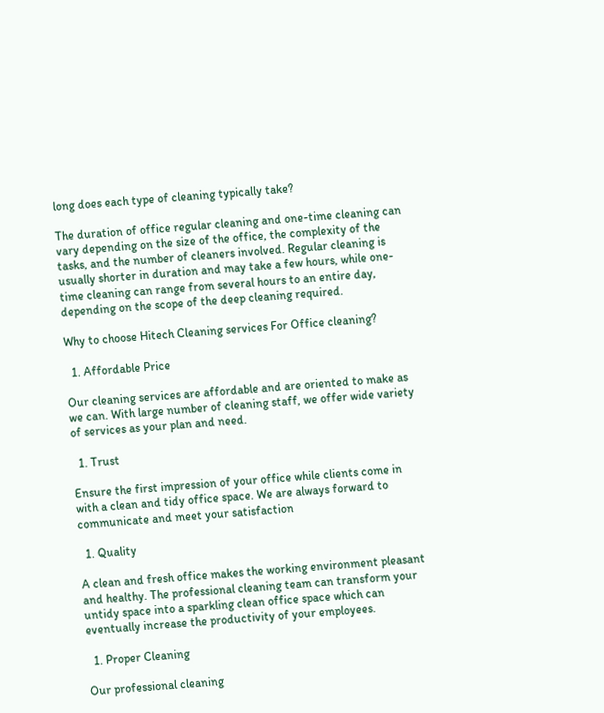long does each type of cleaning typically take?

The duration of office regular cleaning and one-time cleaning can vary depending on the size of the office, the complexity of the tasks, and the number of cleaners involved. Regular cleaning is usually shorter in duration and may take a few hours, while one-time cleaning can range from several hours to an entire day, depending on the scope of the deep cleaning required.

Why to choose Hitech Cleaning services For Office cleaning?

  1. Affordable Price

Our cleaning services are affordable and are oriented to make as we can. With large number of cleaning staff, we offer wide variety of services as your plan and need.

  1. Trust

Ensure the first impression of your office while clients come in with a clean and tidy office space. We are always forward to communicate and meet your satisfaction

  1. Quality

A clean and fresh office makes the working environment pleasant and healthy. The professional cleaning team can transform your untidy space into a sparkling clean office space which can eventually increase the productivity of your employees.

  1. Proper Cleaning

Our professional cleaning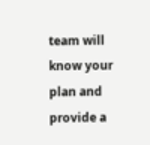team will know your plan and provide a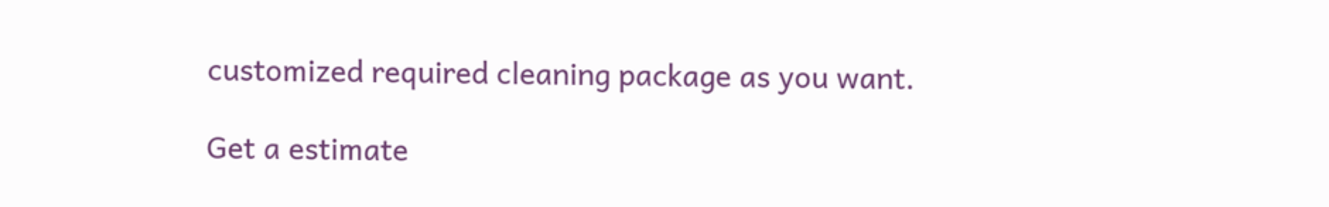customized required cleaning package as you want.

Get a estimate